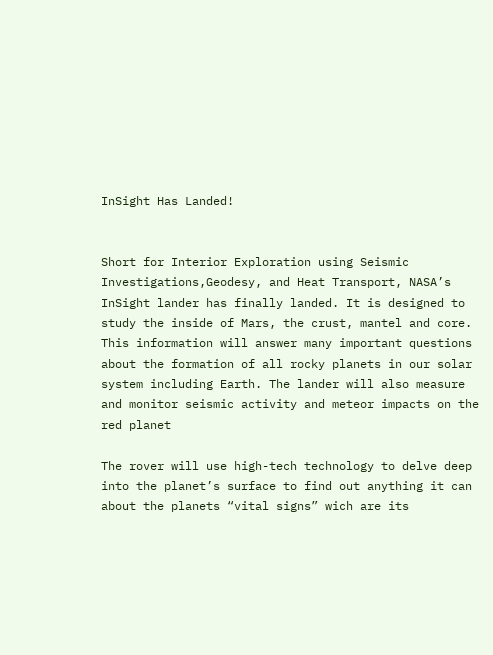InSight Has Landed!


Short for Interior Exploration using Seismic Investigations,Geodesy, and Heat Transport, NASA’s InSight lander has finally landed. It is designed to study the inside of Mars, the crust, mantel and core. This information will answer many important questions about the formation of all rocky planets in our solar system including Earth. The lander will also measure and monitor seismic activity and meteor impacts on the red planet

The rover will use high-tech technology to delve deep into the planet’s surface to find out anything it can about the planets “vital signs” wich are its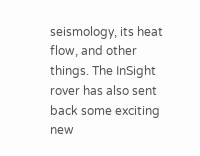seismology, its heat flow, and other things. The InSight rover has also sent back some exciting new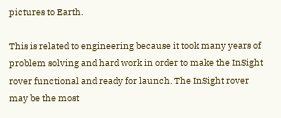pictures to Earth.

This is related to engineering because it took many years of problem solving and hard work in order to make the InSight rover functional and ready for launch. The InSight rover may be the most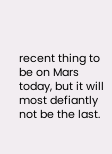recent thing to be on Mars today, but it will most defiantly not be the last.